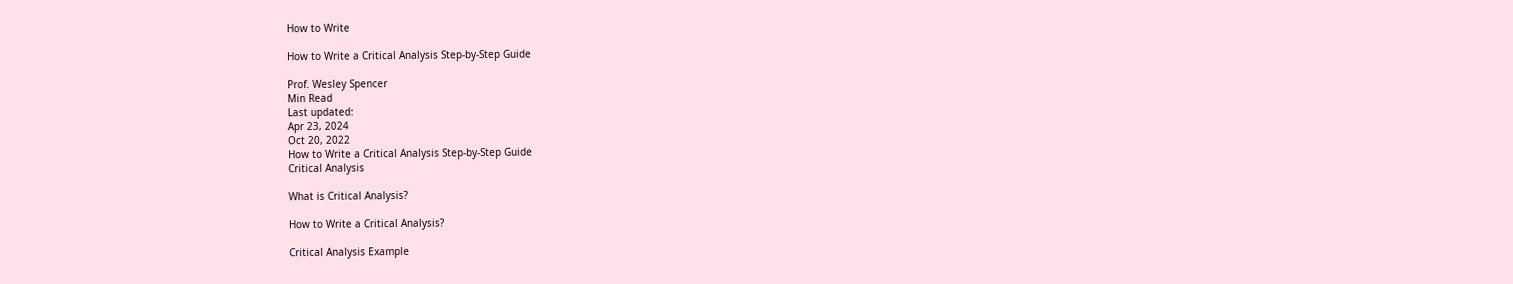How to Write

How to Write a Critical Analysis Step-by-Step Guide

Prof. Wesley Spencer
Min Read
Last updated:
Apr 23, 2024
Oct 20, 2022
How to Write a Critical Analysis Step-by-Step Guide
Critical Analysis

What is Critical Analysis?

How to Write a Critical Analysis?

Critical Analysis Example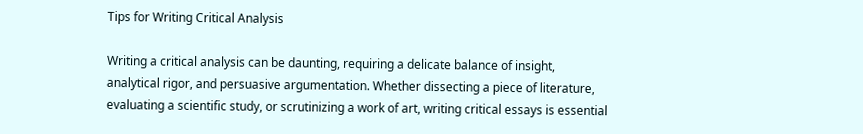Tips for Writing Critical Analysis

Writing a critical analysis can be daunting, requiring a delicate balance of insight, analytical rigor, and persuasive argumentation. Whether dissecting a piece of literature, evaluating a scientific study, or scrutinizing a work of art, writing critical essays is essential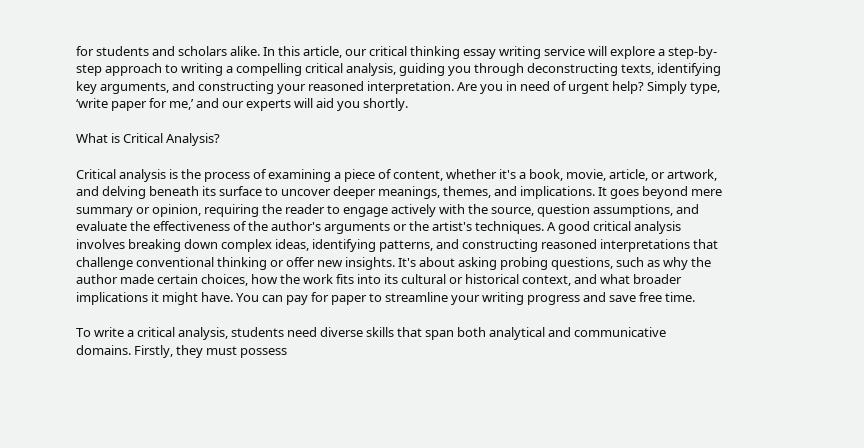for students and scholars alike. In this article, our critical thinking essay writing service will explore a step-by-step approach to writing a compelling critical analysis, guiding you through deconstructing texts, identifying key arguments, and constructing your reasoned interpretation. Are you in need of urgent help? Simply type, ‘write paper for me,’ and our experts will aid you shortly.

What is Critical Analysis?

Critical analysis is the process of examining a piece of content, whether it's a book, movie, article, or artwork, and delving beneath its surface to uncover deeper meanings, themes, and implications. It goes beyond mere summary or opinion, requiring the reader to engage actively with the source, question assumptions, and evaluate the effectiveness of the author's arguments or the artist's techniques. A good critical analysis involves breaking down complex ideas, identifying patterns, and constructing reasoned interpretations that challenge conventional thinking or offer new insights. It's about asking probing questions, such as why the author made certain choices, how the work fits into its cultural or historical context, and what broader implications it might have. You can pay for paper to streamline your writing progress and save free time.

To write a critical analysis, students need diverse skills that span both analytical and communicative domains. Firstly, they must possess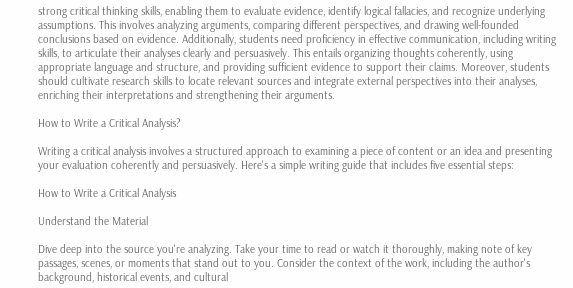strong critical thinking skills, enabling them to evaluate evidence, identify logical fallacies, and recognize underlying assumptions. This involves analyzing arguments, comparing different perspectives, and drawing well-founded conclusions based on evidence. Additionally, students need proficiency in effective communication, including writing skills, to articulate their analyses clearly and persuasively. This entails organizing thoughts coherently, using appropriate language and structure, and providing sufficient evidence to support their claims. Moreover, students should cultivate research skills to locate relevant sources and integrate external perspectives into their analyses, enriching their interpretations and strengthening their arguments.

How to Write a Critical Analysis?

Writing a critical analysis involves a structured approach to examining a piece of content or an idea and presenting your evaluation coherently and persuasively. Here's a simple writing guide that includes five essential steps:

How to Write a Critical Analysis

Understand the Material

Dive deep into the source you're analyzing. Take your time to read or watch it thoroughly, making note of key passages, scenes, or moments that stand out to you. Consider the context of the work, including the author's background, historical events, and cultural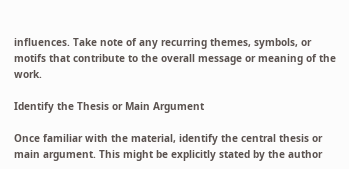influences. Take note of any recurring themes, symbols, or motifs that contribute to the overall message or meaning of the work.

Identify the Thesis or Main Argument

Once familiar with the material, identify the central thesis or main argument. This might be explicitly stated by the author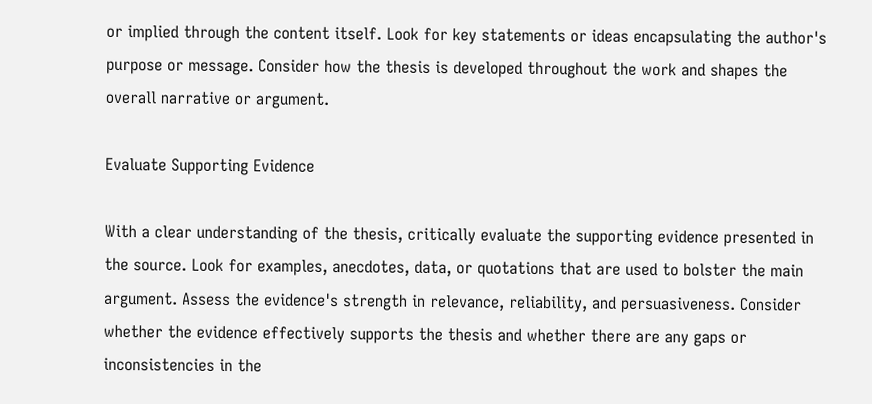or implied through the content itself. Look for key statements or ideas encapsulating the author's purpose or message. Consider how the thesis is developed throughout the work and shapes the overall narrative or argument.

Evaluate Supporting Evidence

With a clear understanding of the thesis, critically evaluate the supporting evidence presented in the source. Look for examples, anecdotes, data, or quotations that are used to bolster the main argument. Assess the evidence's strength in relevance, reliability, and persuasiveness. Consider whether the evidence effectively supports the thesis and whether there are any gaps or inconsistencies in the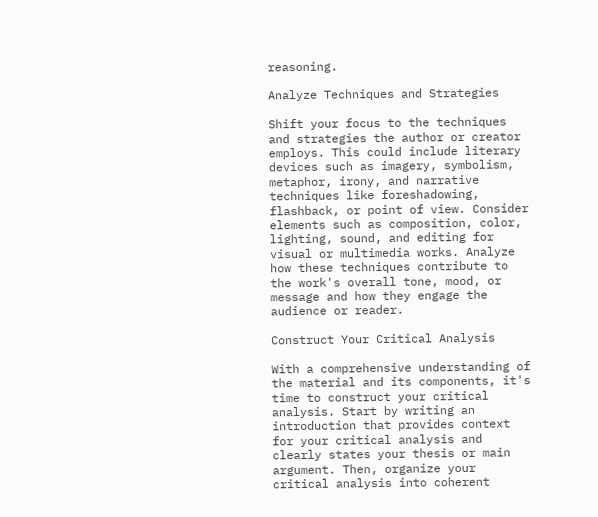reasoning.

Analyze Techniques and Strategies

Shift your focus to the techniques and strategies the author or creator employs. This could include literary devices such as imagery, symbolism, metaphor, irony, and narrative techniques like foreshadowing, flashback, or point of view. Consider elements such as composition, color, lighting, sound, and editing for visual or multimedia works. Analyze how these techniques contribute to the work's overall tone, mood, or message and how they engage the audience or reader.

Construct Your Critical Analysis

With a comprehensive understanding of the material and its components, it's time to construct your critical analysis. Start by writing an introduction that provides context for your critical analysis and clearly states your thesis or main argument. Then, organize your critical analysis into coherent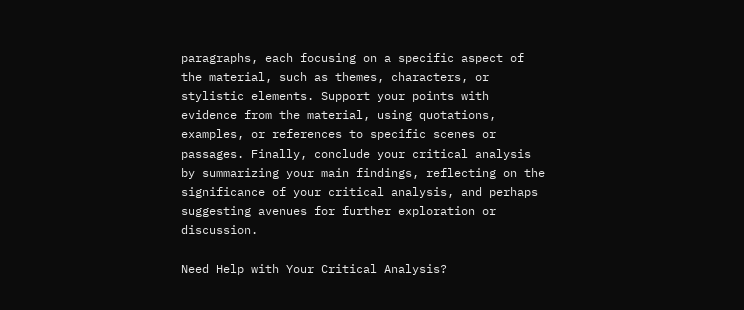paragraphs, each focusing on a specific aspect of the material, such as themes, characters, or stylistic elements. Support your points with evidence from the material, using quotations, examples, or references to specific scenes or passages. Finally, conclude your critical analysis by summarizing your main findings, reflecting on the significance of your critical analysis, and perhaps suggesting avenues for further exploration or discussion.

Need Help with Your Critical Analysis?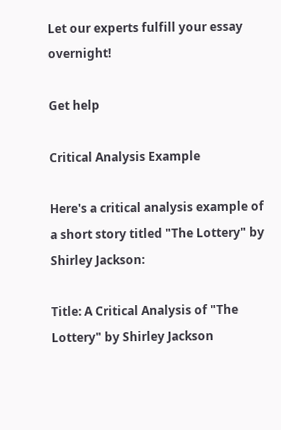Let our experts fulfill your essay overnight!

Get help

Critical Analysis Example

Here's a critical analysis example of a short story titled "The Lottery" by Shirley Jackson:

Title: A Critical Analysis of "The Lottery" by Shirley Jackson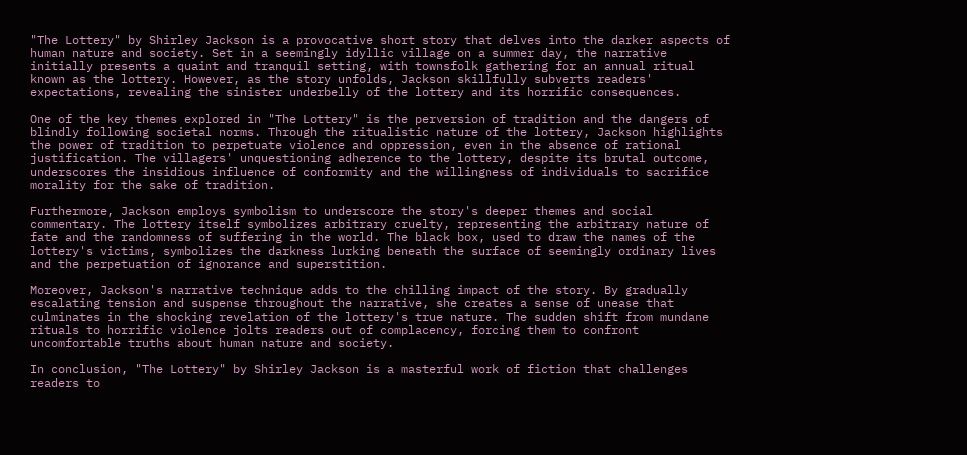"The Lottery" by Shirley Jackson is a provocative short story that delves into the darker aspects of human nature and society. Set in a seemingly idyllic village on a summer day, the narrative initially presents a quaint and tranquil setting, with townsfolk gathering for an annual ritual known as the lottery. However, as the story unfolds, Jackson skillfully subverts readers' expectations, revealing the sinister underbelly of the lottery and its horrific consequences.

One of the key themes explored in "The Lottery" is the perversion of tradition and the dangers of blindly following societal norms. Through the ritualistic nature of the lottery, Jackson highlights the power of tradition to perpetuate violence and oppression, even in the absence of rational justification. The villagers' unquestioning adherence to the lottery, despite its brutal outcome, underscores the insidious influence of conformity and the willingness of individuals to sacrifice morality for the sake of tradition.

Furthermore, Jackson employs symbolism to underscore the story's deeper themes and social commentary. The lottery itself symbolizes arbitrary cruelty, representing the arbitrary nature of fate and the randomness of suffering in the world. The black box, used to draw the names of the lottery's victims, symbolizes the darkness lurking beneath the surface of seemingly ordinary lives and the perpetuation of ignorance and superstition.

Moreover, Jackson's narrative technique adds to the chilling impact of the story. By gradually escalating tension and suspense throughout the narrative, she creates a sense of unease that culminates in the shocking revelation of the lottery's true nature. The sudden shift from mundane rituals to horrific violence jolts readers out of complacency, forcing them to confront uncomfortable truths about human nature and society.

In conclusion, "The Lottery" by Shirley Jackson is a masterful work of fiction that challenges readers to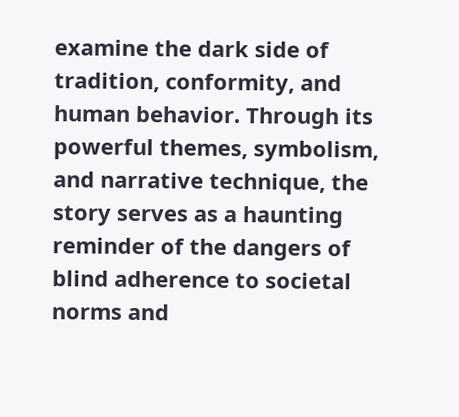examine the dark side of tradition, conformity, and human behavior. Through its powerful themes, symbolism, and narrative technique, the story serves as a haunting reminder of the dangers of blind adherence to societal norms and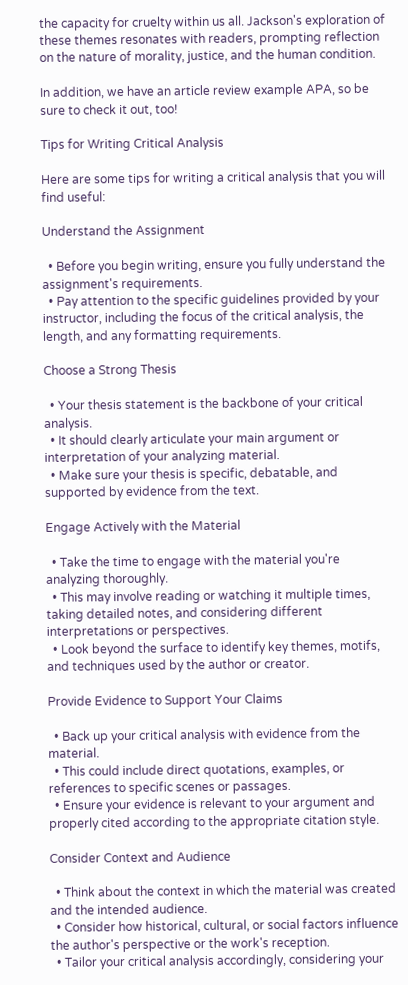the capacity for cruelty within us all. Jackson's exploration of these themes resonates with readers, prompting reflection on the nature of morality, justice, and the human condition.

In addition, we have an article review example APA, so be sure to check it out, too!

Tips for Writing Critical Analysis

Here are some tips for writing a critical analysis that you will find useful:

Understand the Assignment

  • Before you begin writing, ensure you fully understand the assignment's requirements.
  • Pay attention to the specific guidelines provided by your instructor, including the focus of the critical analysis, the length, and any formatting requirements.

Choose a Strong Thesis

  • Your thesis statement is the backbone of your critical analysis.
  • It should clearly articulate your main argument or interpretation of your analyzing material.
  • Make sure your thesis is specific, debatable, and supported by evidence from the text.

Engage Actively with the Material

  • Take the time to engage with the material you're analyzing thoroughly.
  • This may involve reading or watching it multiple times, taking detailed notes, and considering different interpretations or perspectives.
  • Look beyond the surface to identify key themes, motifs, and techniques used by the author or creator.

Provide Evidence to Support Your Claims

  • Back up your critical analysis with evidence from the material.
  • This could include direct quotations, examples, or references to specific scenes or passages.
  • Ensure your evidence is relevant to your argument and properly cited according to the appropriate citation style.

Consider Context and Audience

  • Think about the context in which the material was created and the intended audience.
  • Consider how historical, cultural, or social factors influence the author's perspective or the work's reception.
  • Tailor your critical analysis accordingly, considering your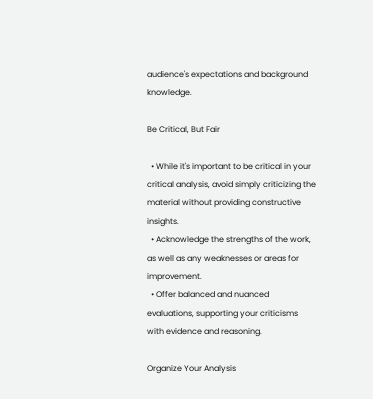audience's expectations and background knowledge.

Be Critical, But Fair

  • While it's important to be critical in your critical analysis, avoid simply criticizing the material without providing constructive insights.
  • Acknowledge the strengths of the work, as well as any weaknesses or areas for improvement.
  • Offer balanced and nuanced evaluations, supporting your criticisms with evidence and reasoning.

Organize Your Analysis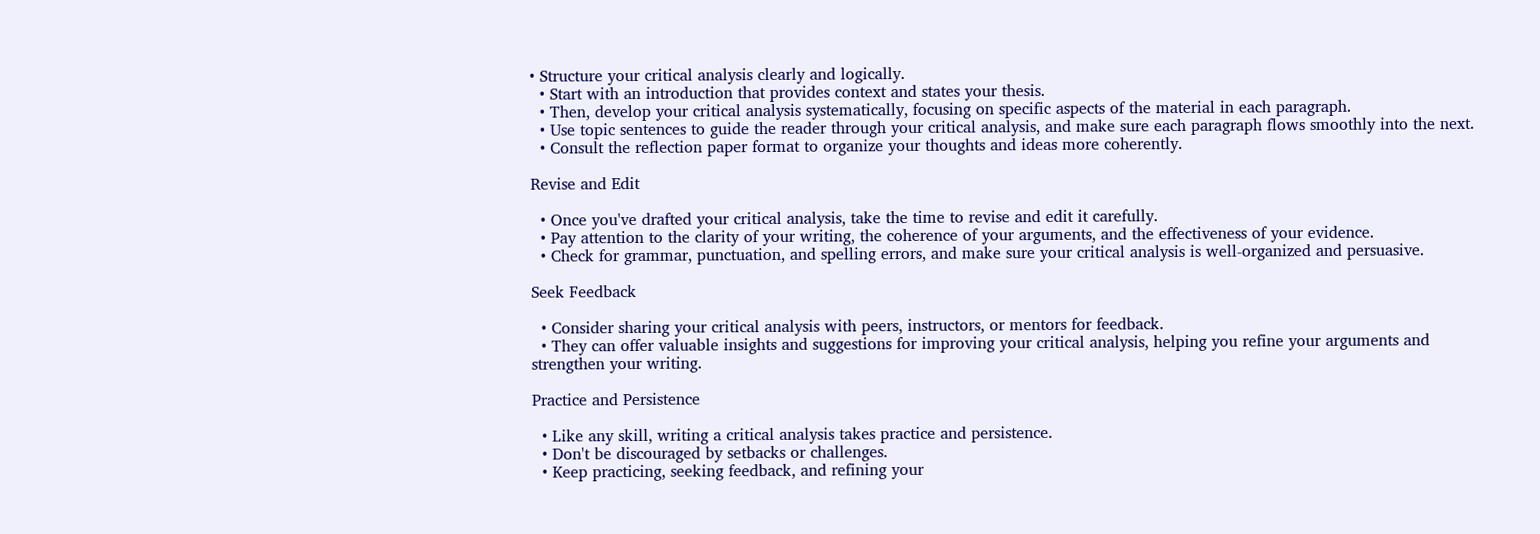• Structure your critical analysis clearly and logically.
  • Start with an introduction that provides context and states your thesis.
  • Then, develop your critical analysis systematically, focusing on specific aspects of the material in each paragraph.
  • Use topic sentences to guide the reader through your critical analysis, and make sure each paragraph flows smoothly into the next.
  • Consult the reflection paper format to organize your thoughts and ideas more coherently.

Revise and Edit

  • Once you've drafted your critical analysis, take the time to revise and edit it carefully.
  • Pay attention to the clarity of your writing, the coherence of your arguments, and the effectiveness of your evidence.
  • Check for grammar, punctuation, and spelling errors, and make sure your critical analysis is well-organized and persuasive.

Seek Feedback

  • Consider sharing your critical analysis with peers, instructors, or mentors for feedback.
  • They can offer valuable insights and suggestions for improving your critical analysis, helping you refine your arguments and strengthen your writing.

Practice and Persistence

  • Like any skill, writing a critical analysis takes practice and persistence.
  • Don't be discouraged by setbacks or challenges.
  • Keep practicing, seeking feedback, and refining your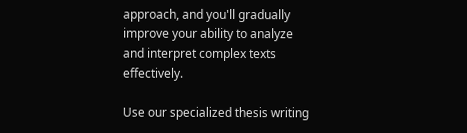approach, and you'll gradually improve your ability to analyze and interpret complex texts effectively.

Use our specialized thesis writing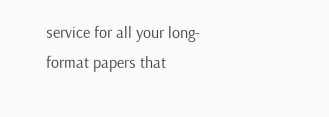service for all your long-format papers that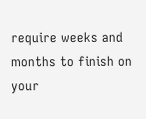require weeks and months to finish on your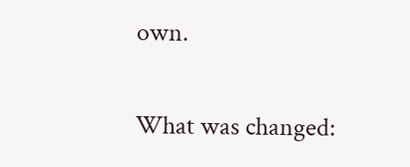own.

What was changed: